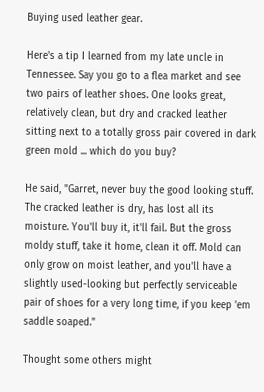Buying used leather gear.

Here's a tip I learned from my late uncle in Tennessee. Say you go to a flea market and see two pairs of leather shoes. One looks great, relatively clean, but dry and cracked leather sitting next to a totally gross pair covered in dark green mold ... which do you buy?

He said, "Garret, never buy the good looking stuff. The cracked leather is dry, has lost all its moisture. You'll buy it, it'll fail. But the gross moldy stuff, take it home, clean it off. Mold can only grow on moist leather, and you'll have a slightly used-looking but perfectly serviceable pair of shoes for a very long time, if you keep 'em saddle soaped."

Thought some others might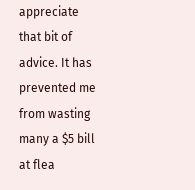appreciate that bit of advice. It has prevented me from wasting many a $5 bill at flea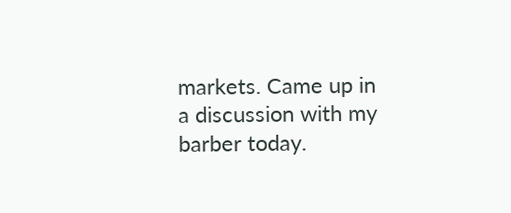markets. Came up in a discussion with my barber today.